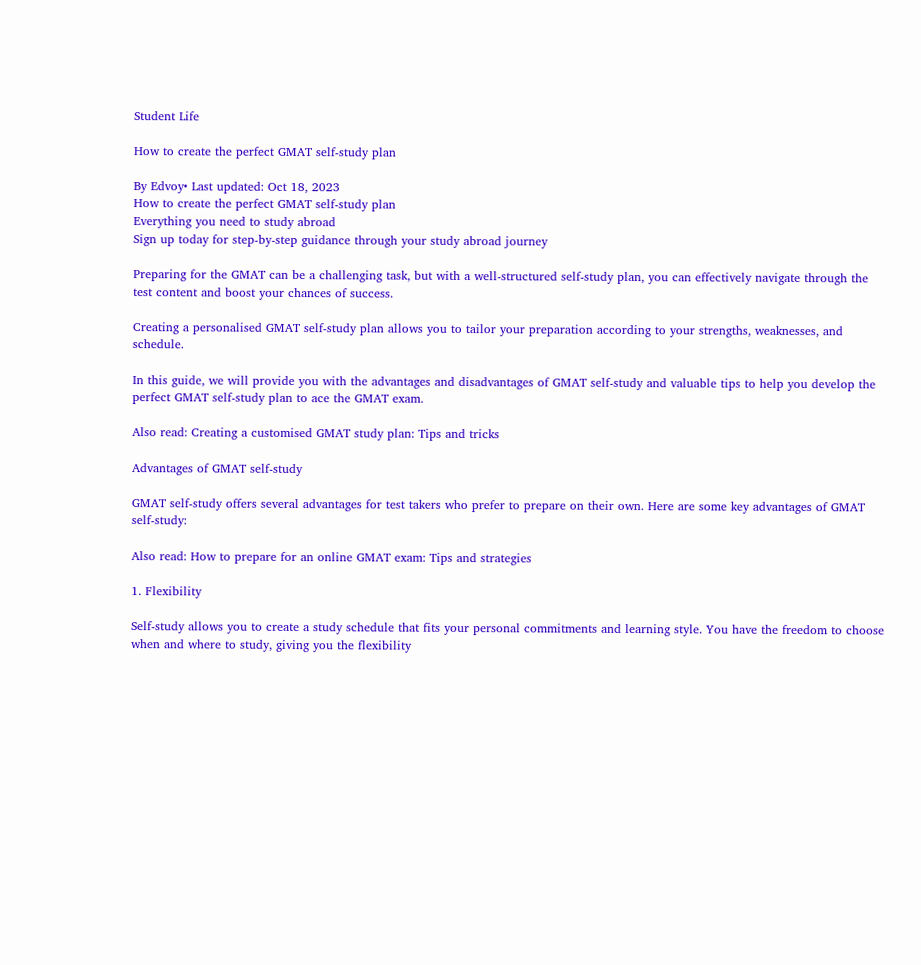Student Life

How to create the perfect GMAT self-study plan

By Edvoy• Last updated: Oct 18, 2023
How to create the perfect GMAT self-study plan
Everything you need to study abroad
Sign up today for step-by-step guidance through your study abroad journey

Preparing for the GMAT can be a challenging task, but with a well-structured self-study plan, you can effectively navigate through the test content and boost your chances of success.

Creating a personalised GMAT self-study plan allows you to tailor your preparation according to your strengths, weaknesses, and schedule.

In this guide, we will provide you with the advantages and disadvantages of GMAT self-study and valuable tips to help you develop the perfect GMAT self-study plan to ace the GMAT exam.

Also read: Creating a customised GMAT study plan: Tips and tricks

Advantages of GMAT self-study

GMAT self-study offers several advantages for test takers who prefer to prepare on their own. Here are some key advantages of GMAT self-study:

Also read: How to prepare for an online GMAT exam: Tips and strategies

1. Flexibility

Self-study allows you to create a study schedule that fits your personal commitments and learning style. You have the freedom to choose when and where to study, giving you the flexibility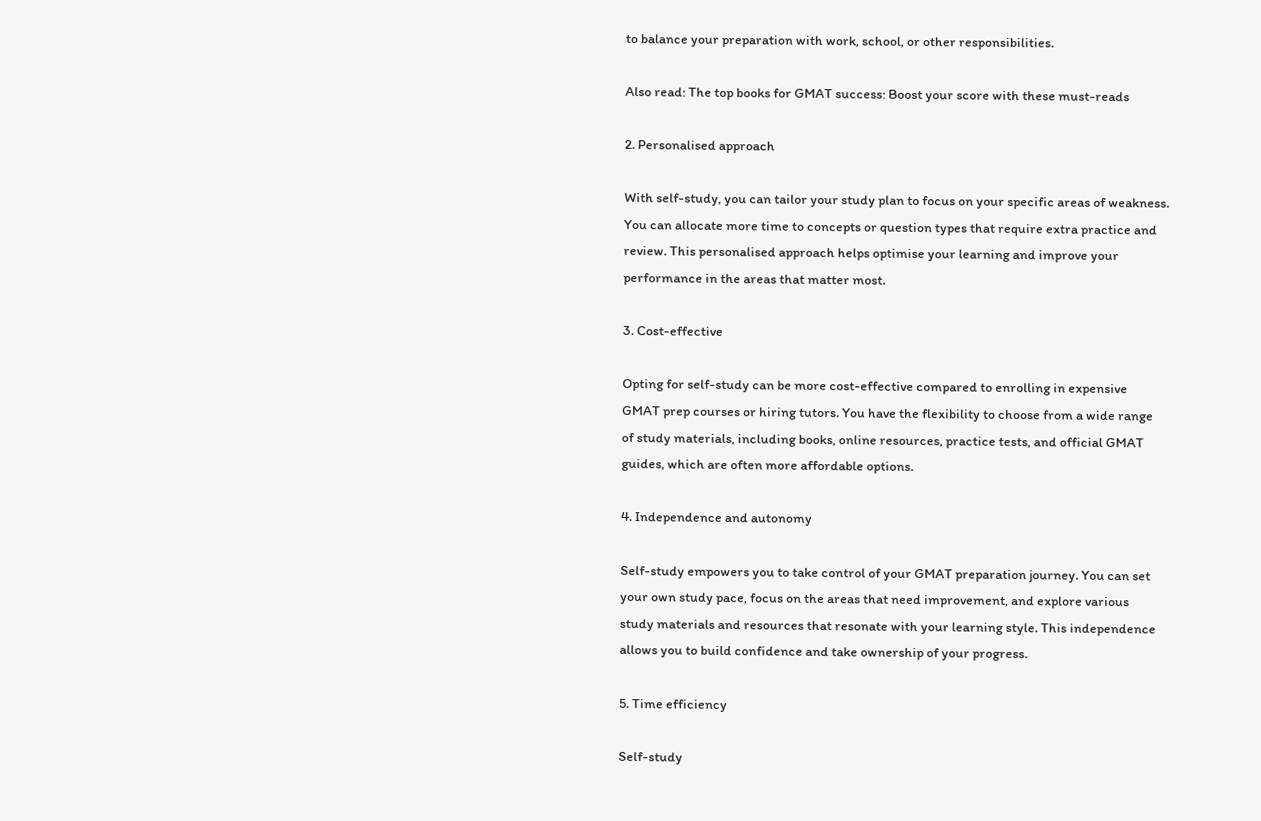to balance your preparation with work, school, or other responsibilities.

Also read: The top books for GMAT success: Boost your score with these must-reads

2. Personalised approach

With self-study, you can tailor your study plan to focus on your specific areas of weakness. You can allocate more time to concepts or question types that require extra practice and review. This personalised approach helps optimise your learning and improve your performance in the areas that matter most.

3. Cost-effective

Opting for self-study can be more cost-effective compared to enrolling in expensive GMAT prep courses or hiring tutors. You have the flexibility to choose from a wide range of study materials, including books, online resources, practice tests, and official GMAT guides, which are often more affordable options.

4. Independence and autonomy

Self-study empowers you to take control of your GMAT preparation journey. You can set your own study pace, focus on the areas that need improvement, and explore various study materials and resources that resonate with your learning style. This independence allows you to build confidence and take ownership of your progress.

5. Time efficiency

Self-study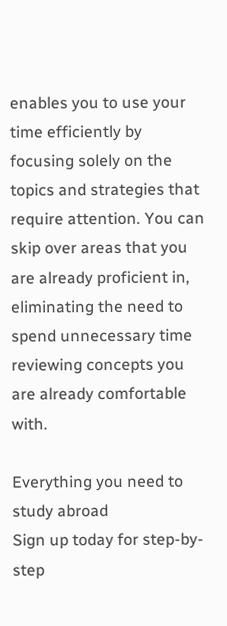enables you to use your time efficiently by focusing solely on the topics and strategies that require attention. You can skip over areas that you are already proficient in, eliminating the need to spend unnecessary time reviewing concepts you are already comfortable with.

Everything you need to study abroad
Sign up today for step-by-step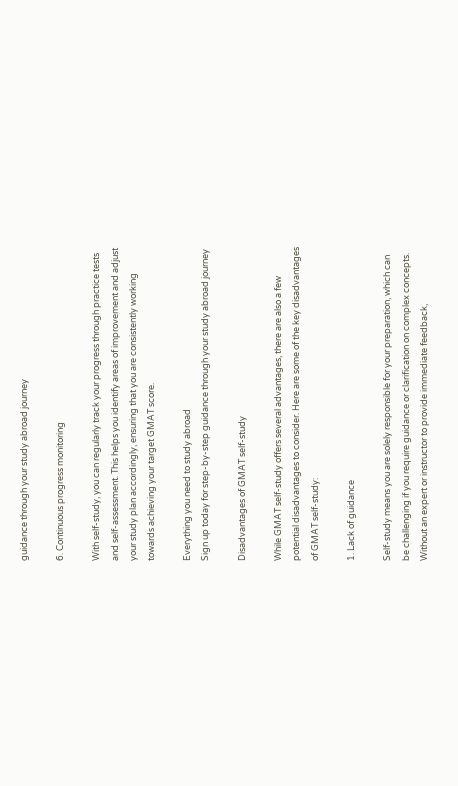guidance through your study abroad journey

6. Continuous progress monitoring

With self-study, you can regularly track your progress through practice tests and self-assessment. This helps you identify areas of improvement and adjust your study plan accordingly, ensuring that you are consistently working towards achieving your target GMAT score.

Everything you need to study abroad
Sign up today for step-by-step guidance through your study abroad journey

Disadvantages of GMAT self-study

While GMAT self-study offers several advantages, there are also a few potential disadvantages to consider. Here are some of the key disadvantages of GMAT self-study:

1. Lack of guidance

Self-study means you are solely responsible for your preparation, which can be challenging if you require guidance or clarification on complex concepts. Without an expert or instructor to provide immediate feedback,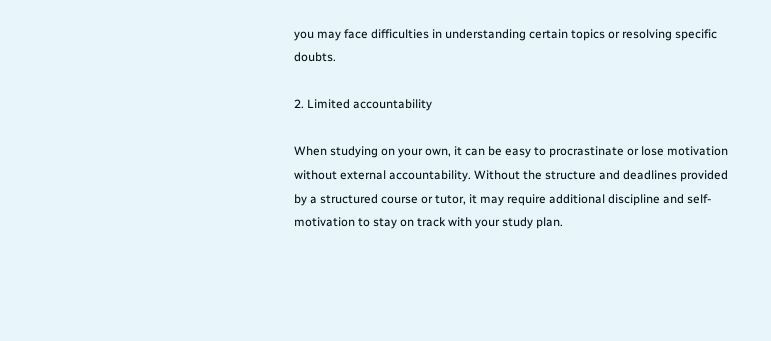you may face difficulties in understanding certain topics or resolving specific doubts.

2. Limited accountability

When studying on your own, it can be easy to procrastinate or lose motivation without external accountability. Without the structure and deadlines provided by a structured course or tutor, it may require additional discipline and self-motivation to stay on track with your study plan.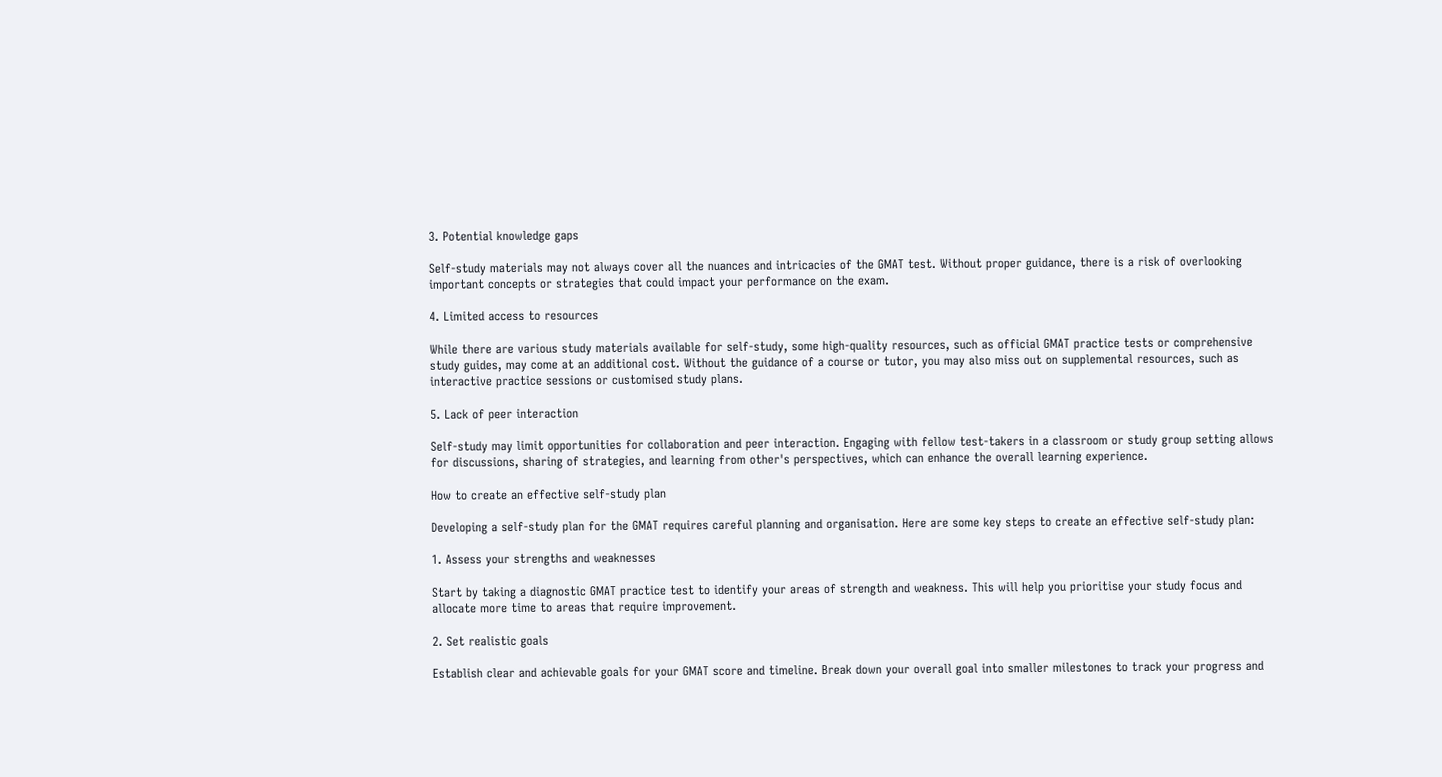3. Potential knowledge gaps

Self-study materials may not always cover all the nuances and intricacies of the GMAT test. Without proper guidance, there is a risk of overlooking important concepts or strategies that could impact your performance on the exam.

4. Limited access to resources

While there are various study materials available for self-study, some high-quality resources, such as official GMAT practice tests or comprehensive study guides, may come at an additional cost. Without the guidance of a course or tutor, you may also miss out on supplemental resources, such as interactive practice sessions or customised study plans.

5. Lack of peer interaction

Self-study may limit opportunities for collaboration and peer interaction. Engaging with fellow test-takers in a classroom or study group setting allows for discussions, sharing of strategies, and learning from other's perspectives, which can enhance the overall learning experience.

How to create an effective self-study plan

Developing a self-study plan for the GMAT requires careful planning and organisation. Here are some key steps to create an effective self-study plan:

1. Assess your strengths and weaknesses

Start by taking a diagnostic GMAT practice test to identify your areas of strength and weakness. This will help you prioritise your study focus and allocate more time to areas that require improvement.

2. Set realistic goals

Establish clear and achievable goals for your GMAT score and timeline. Break down your overall goal into smaller milestones to track your progress and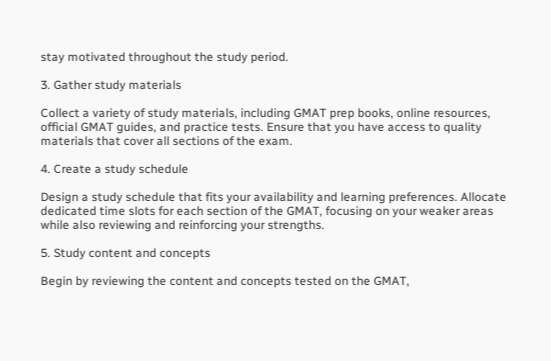stay motivated throughout the study period.

3. Gather study materials

Collect a variety of study materials, including GMAT prep books, online resources, official GMAT guides, and practice tests. Ensure that you have access to quality materials that cover all sections of the exam.

4. Create a study schedule

Design a study schedule that fits your availability and learning preferences. Allocate dedicated time slots for each section of the GMAT, focusing on your weaker areas while also reviewing and reinforcing your strengths.

5. Study content and concepts

Begin by reviewing the content and concepts tested on the GMAT,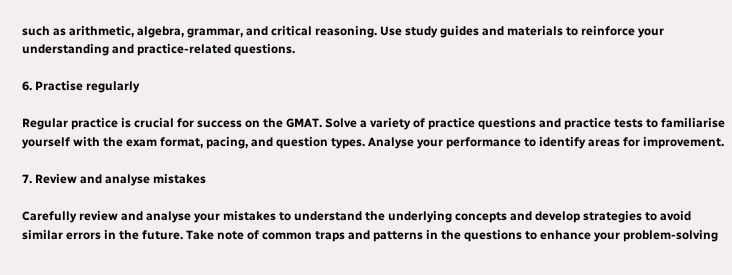such as arithmetic, algebra, grammar, and critical reasoning. Use study guides and materials to reinforce your understanding and practice-related questions.

6. Practise regularly

Regular practice is crucial for success on the GMAT. Solve a variety of practice questions and practice tests to familiarise yourself with the exam format, pacing, and question types. Analyse your performance to identify areas for improvement.

7. Review and analyse mistakes

Carefully review and analyse your mistakes to understand the underlying concepts and develop strategies to avoid similar errors in the future. Take note of common traps and patterns in the questions to enhance your problem-solving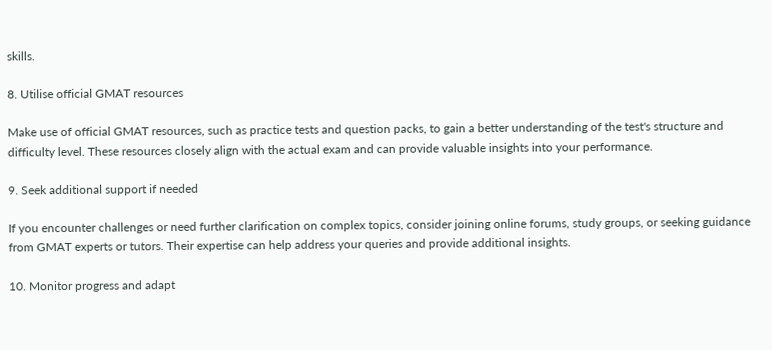skills.

8. Utilise official GMAT resources

Make use of official GMAT resources, such as practice tests and question packs, to gain a better understanding of the test's structure and difficulty level. These resources closely align with the actual exam and can provide valuable insights into your performance.

9. Seek additional support if needed

If you encounter challenges or need further clarification on complex topics, consider joining online forums, study groups, or seeking guidance from GMAT experts or tutors. Their expertise can help address your queries and provide additional insights.

10. Monitor progress and adapt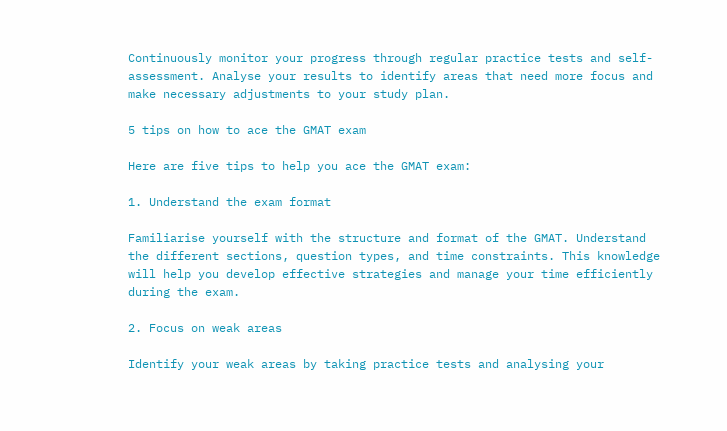Continuously monitor your progress through regular practice tests and self-assessment. Analyse your results to identify areas that need more focus and make necessary adjustments to your study plan.

5 tips on how to ace the GMAT exam

Here are five tips to help you ace the GMAT exam:

1. Understand the exam format

Familiarise yourself with the structure and format of the GMAT. Understand the different sections, question types, and time constraints. This knowledge will help you develop effective strategies and manage your time efficiently during the exam.

2. Focus on weak areas

Identify your weak areas by taking practice tests and analysing your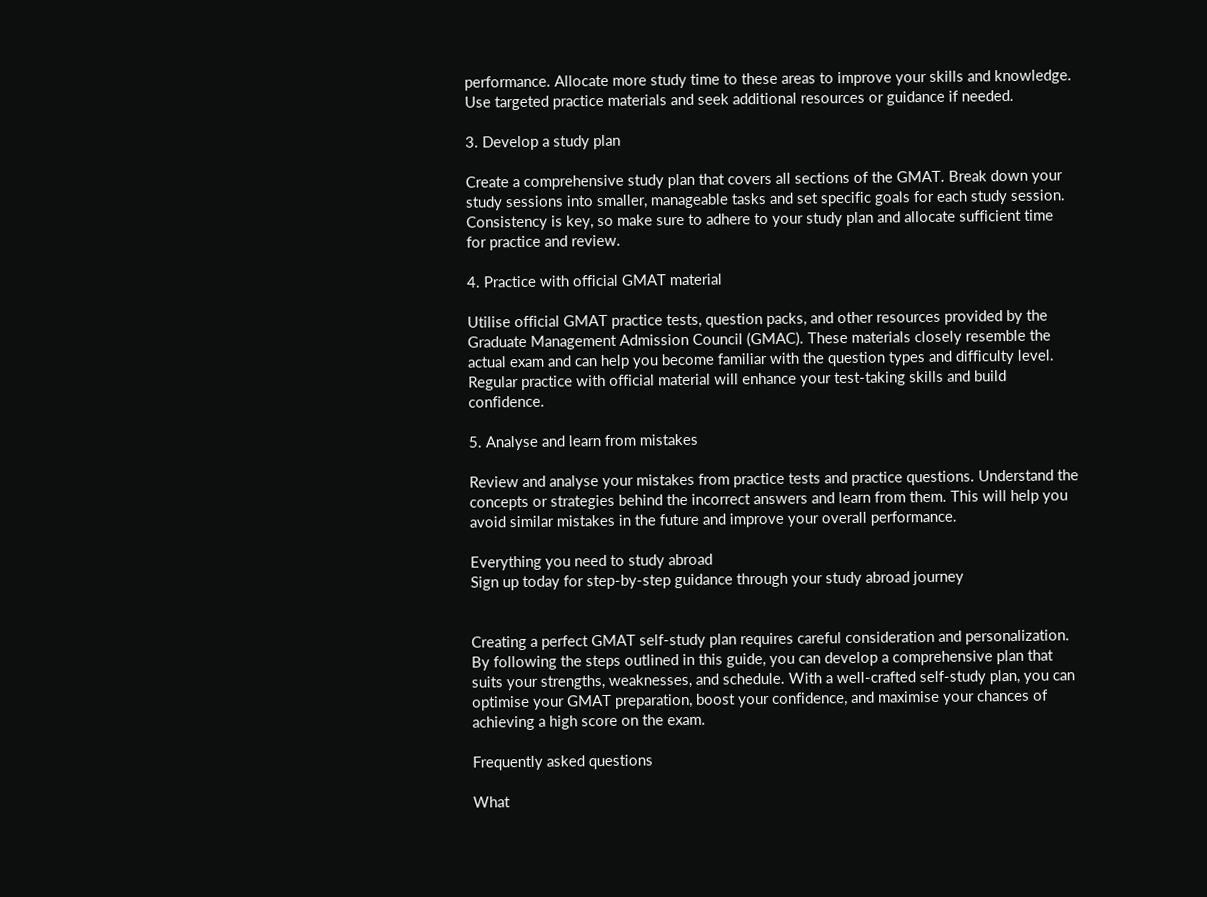performance. Allocate more study time to these areas to improve your skills and knowledge. Use targeted practice materials and seek additional resources or guidance if needed.

3. Develop a study plan

Create a comprehensive study plan that covers all sections of the GMAT. Break down your study sessions into smaller, manageable tasks and set specific goals for each study session. Consistency is key, so make sure to adhere to your study plan and allocate sufficient time for practice and review.

4. Practice with official GMAT material

Utilise official GMAT practice tests, question packs, and other resources provided by the Graduate Management Admission Council (GMAC). These materials closely resemble the actual exam and can help you become familiar with the question types and difficulty level. Regular practice with official material will enhance your test-taking skills and build confidence.

5. Analyse and learn from mistakes

Review and analyse your mistakes from practice tests and practice questions. Understand the concepts or strategies behind the incorrect answers and learn from them. This will help you avoid similar mistakes in the future and improve your overall performance.

Everything you need to study abroad
Sign up today for step-by-step guidance through your study abroad journey


Creating a perfect GMAT self-study plan requires careful consideration and personalization. By following the steps outlined in this guide, you can develop a comprehensive plan that suits your strengths, weaknesses, and schedule. With a well-crafted self-study plan, you can optimise your GMAT preparation, boost your confidence, and maximise your chances of achieving a high score on the exam.

Frequently asked questions

What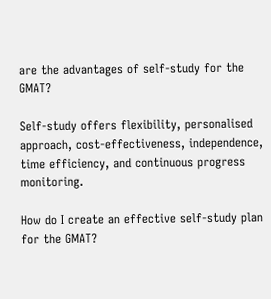are the advantages of self-study for the GMAT?

Self-study offers flexibility, personalised approach, cost-effectiveness, independence, time efficiency, and continuous progress monitoring.

How do I create an effective self-study plan for the GMAT?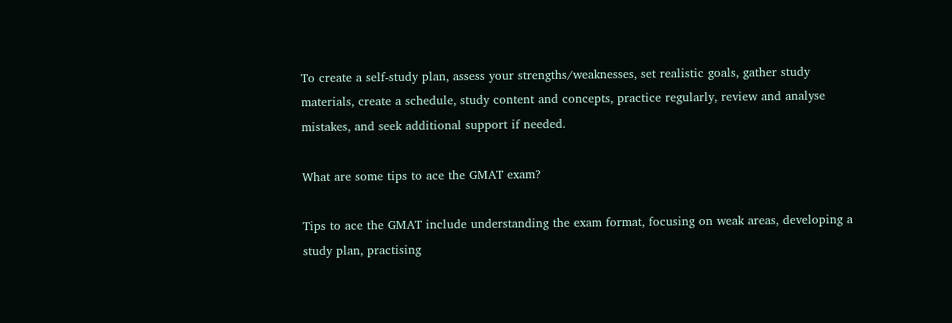To create a self-study plan, assess your strengths/weaknesses, set realistic goals, gather study materials, create a schedule, study content and concepts, practice regularly, review and analyse mistakes, and seek additional support if needed.

What are some tips to ace the GMAT exam?

Tips to ace the GMAT include understanding the exam format, focusing on weak areas, developing a study plan, practising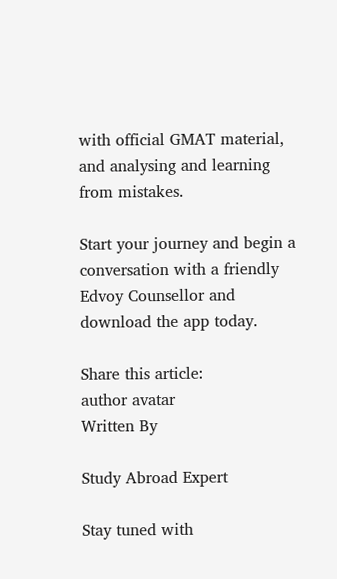with official GMAT material, and analysing and learning from mistakes.

Start your journey and begin a conversation with a friendly Edvoy Counsellor and download the app today.

Share this article:
author avatar
Written By

Study Abroad Expert

Stay tuned with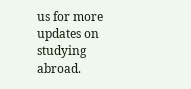us for more updates on studying abroad.